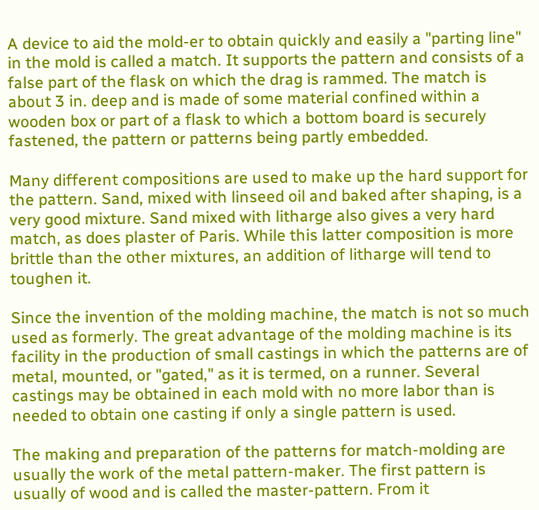A device to aid the mold-er to obtain quickly and easily a "parting line" in the mold is called a match. It supports the pattern and consists of a false part of the flask on which the drag is rammed. The match is about 3 in. deep and is made of some material confined within a wooden box or part of a flask to which a bottom board is securely fastened, the pattern or patterns being partly embedded.

Many different compositions are used to make up the hard support for the pattern. Sand, mixed with linseed oil and baked after shaping, is a very good mixture. Sand mixed with litharge also gives a very hard match, as does plaster of Paris. While this latter composition is more brittle than the other mixtures, an addition of litharge will tend to toughen it.

Since the invention of the molding machine, the match is not so much used as formerly. The great advantage of the molding machine is its facility in the production of small castings in which the patterns are of metal, mounted, or "gated," as it is termed, on a runner. Several castings may be obtained in each mold with no more labor than is needed to obtain one casting if only a single pattern is used.

The making and preparation of the patterns for match-molding are usually the work of the metal pattern-maker. The first pattern is usually of wood and is called the master-pattern. From it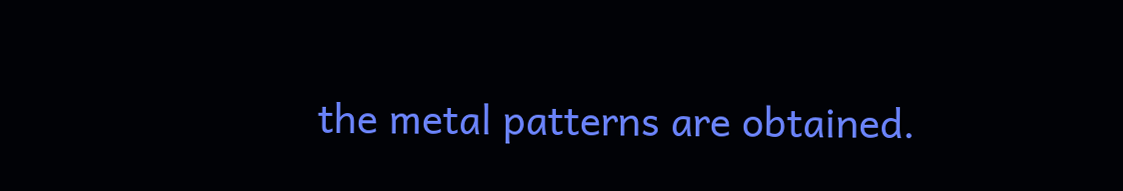the metal patterns are obtained.